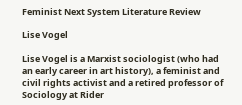Feminist Next System Literature Review

Lise Vogel

Lise Vogel is a Marxist sociologist (who had an early career in art history), a feminist and civil rights activist and a retired professor of Sociology at Rider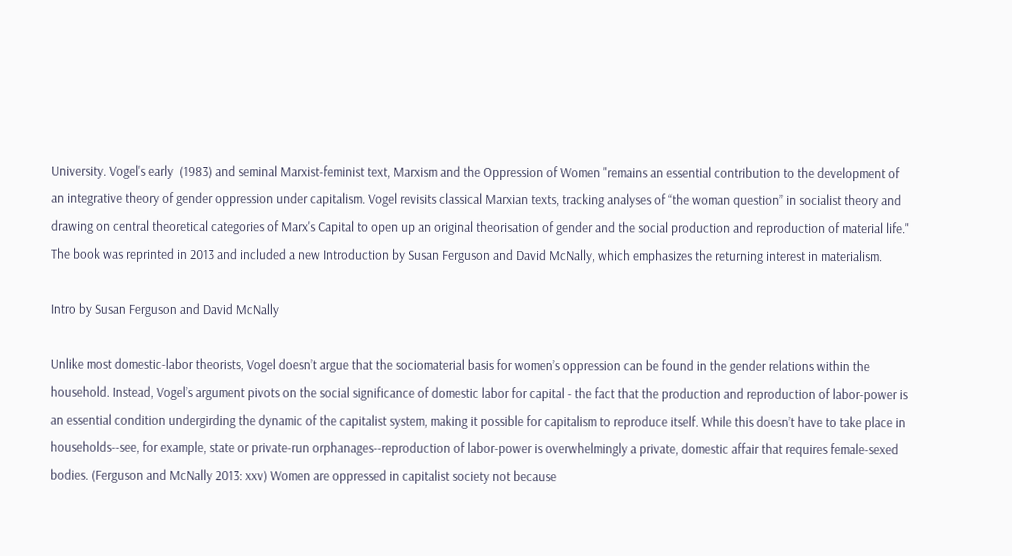University. Vogel's early  (1983) and seminal Marxist-feminist text, Marxism and the Oppression of Women "remains an essential contribution to the development of an integrative theory of gender oppression under capitalism. Vogel revisits classical Marxian texts, tracking analyses of “the woman question” in socialist theory and drawing on central theoretical categories of Marx's Capital to open up an original theorisation of gender and the social production and reproduction of material life." The book was reprinted in 2013 and included a new Introduction by Susan Ferguson and David McNally, which emphasizes the returning interest in materialism.

Intro by Susan Ferguson and David McNally

Unlike most domestic-labor theorists, Vogel doesn’t argue that the sociomaterial basis for women’s oppression can be found in the gender relations within the household. Instead, Vogel’s argument pivots on the social significance of domestic labor for capital - the fact that the production and reproduction of labor-power is an essential condition undergirding the dynamic of the capitalist system, making it possible for capitalism to reproduce itself. While this doesn’t have to take place in households--see, for example, state or private-run orphanages--reproduction of labor-power is overwhelmingly a private, domestic affair that requires female-sexed bodies. (Ferguson and McNally 2013: xxv) Women are oppressed in capitalist society not because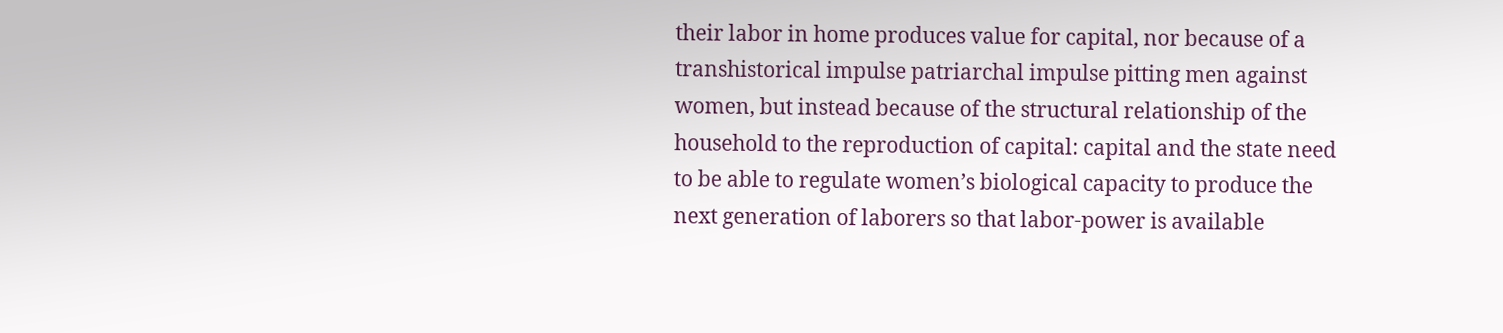their labor in home produces value for capital, nor because of a transhistorical impulse patriarchal impulse pitting men against women, but instead because of the structural relationship of the household to the reproduction of capital: capital and the state need to be able to regulate women’s biological capacity to produce the next generation of laborers so that labor-power is available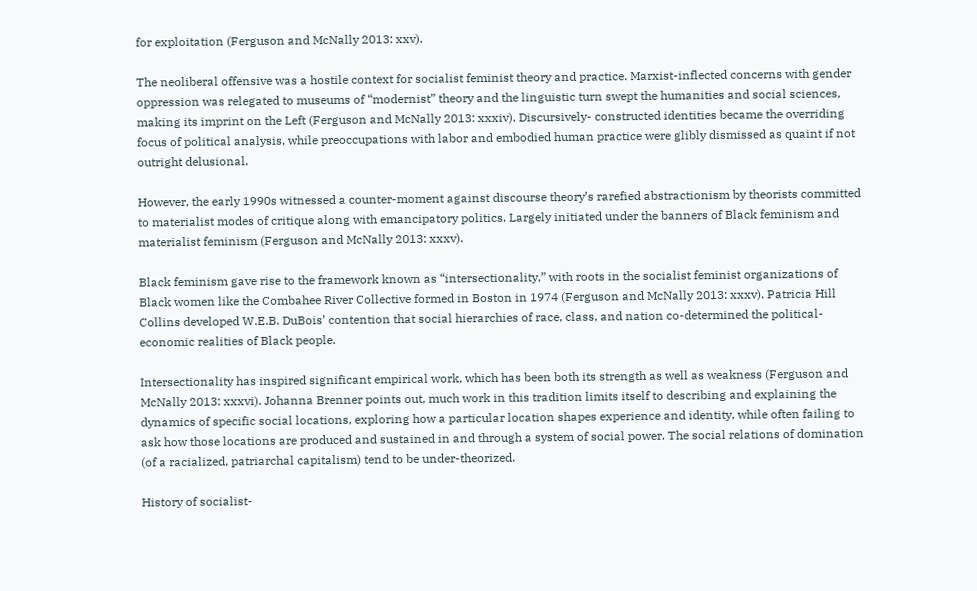for exploitation (Ferguson and McNally 2013: xxv).

The neoliberal offensive was a hostile context for socialist feminist theory and practice. Marxist-inflected concerns with gender oppression was relegated to museums of “modernist” theory and the linguistic turn swept the humanities and social sciences, making its imprint on the Left (Ferguson and McNally 2013: xxxiv). Discursively- constructed identities became the overriding focus of political analysis, while preoccupations with labor and embodied human practice were glibly dismissed as quaint if not outright delusional.

However, the early 1990s witnessed a counter-moment against discourse theory’s rarefied abstractionism by theorists committed to materialist modes of critique along with emancipatory politics. Largely initiated under the banners of Black feminism and materialist feminism (Ferguson and McNally 2013: xxxv).

Black feminism gave rise to the framework known as “intersectionality,” with roots in the socialist feminist organizations of Black women like the Combahee River Collective formed in Boston in 1974 (Ferguson and McNally 2013: xxxv). Patricia Hill Collins developed W.E.B. DuBois’ contention that social hierarchies of race, class, and nation co-determined the political-economic realities of Black people.

Intersectionality has inspired significant empirical work, which has been both its strength as well as weakness (Ferguson and McNally 2013: xxxvi). Johanna Brenner points out, much work in this tradition limits itself to describing and explaining the dynamics of specific social locations, exploring how a particular location shapes experience and identity, while often failing to ask how those locations are produced and sustained in and through a system of social power. The social relations of domination (of a racialized, patriarchal capitalism) tend to be under-theorized.

History of socialist-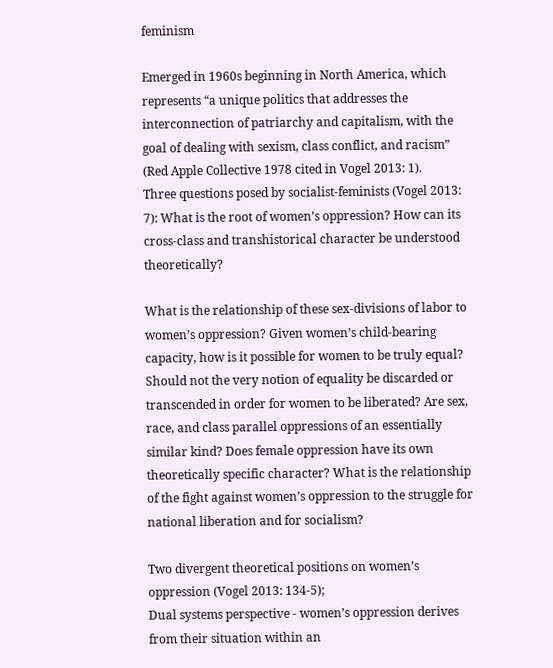feminism

Emerged in 1960s beginning in North America, which represents “a unique politics that addresses the interconnection of patriarchy and capitalism, with the goal of dealing with sexism, class conflict, and racism” (Red Apple Collective 1978 cited in Vogel 2013: 1).
Three questions posed by socialist-feminists (Vogel 2013: 7): What is the root of women’s oppression? How can its cross-class and transhistorical character be understood theoretically?

What is the relationship of these sex-divisions of labor to women’s oppression? Given women’s child-bearing capacity, how is it possible for women to be truly equal? Should not the very notion of equality be discarded or transcended in order for women to be liberated? Are sex, race, and class parallel oppressions of an essentially similar kind? Does female oppression have its own theoretically specific character? What is the relationship of the fight against women’s oppression to the struggle for national liberation and for socialism?

Two divergent theoretical positions on women’s oppression (Vogel 2013: 134-5);
Dual systems perspective - women’s oppression derives from their situation within an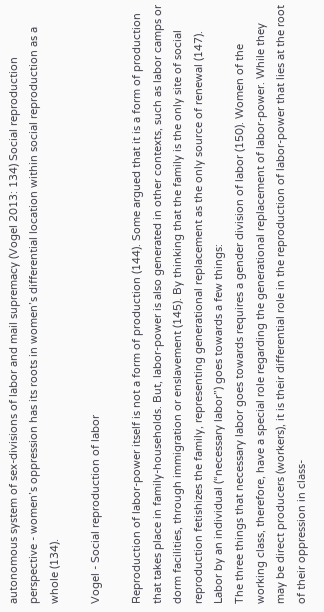autonomous system of sex-divisions of labor and mail supremacy (Vogel 2013: 134) Social reproduction perspective - women’s oppression has its roots in women’s differential location within social reproduction as a whole (134).

Vogel - Social reproduction of labor

Reproduction of labor-power itself is not a form of production (144). Some argued that it is a form of production that takes place in family-households. But, labor-power is also generated in other contexts, such as labor camps or dorm facilities, through immigration or enslavement (145). By thinking that the family is the only site of social reproduction fetishizes the family, representing generational replacement as the only source of renewal (147). Labor by an individual (“necessary labor”) goes towards a few things:
The three things that necessary labor goes towards requires a gender division of labor (150). Women of the working class, therefore, have a special role regarding the generational replacement of labor-power. While they may be direct producers (workers), it is their differential role in the reproduction of labor-power that lies at the root of their oppression in class-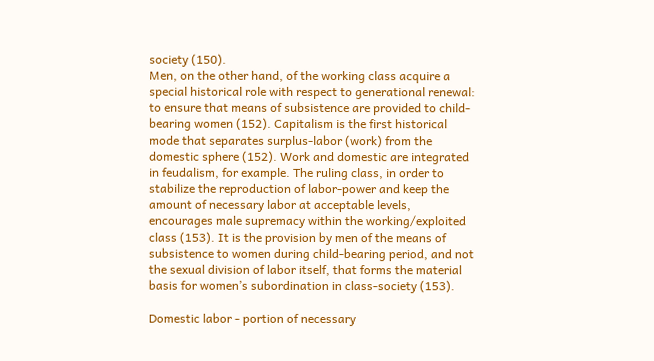society (150).
Men, on the other hand, of the working class acquire a special historical role with respect to generational renewal: to ensure that means of subsistence are provided to child- bearing women (152). Capitalism is the first historical mode that separates surplus-labor (work) from the domestic sphere (152). Work and domestic are integrated in feudalism, for example. The ruling class, in order to stabilize the reproduction of labor-power and keep the amount of necessary labor at acceptable levels, encourages male supremacy within the working/exploited class (153). It is the provision by men of the means of subsistence to women during child-bearing period, and not the sexual division of labor itself, that forms the material basis for women’s subordination in class-society (153).

Domestic labor - portion of necessary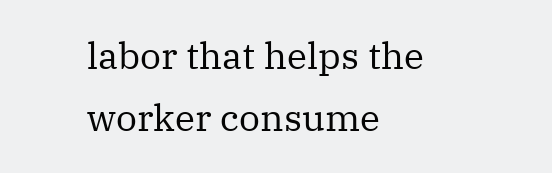labor that helps the worker consume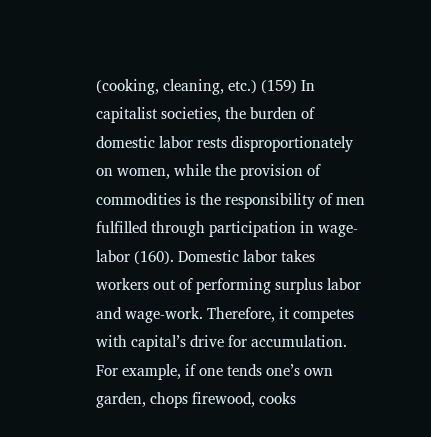(cooking, cleaning, etc.) (159) In capitalist societies, the burden of domestic labor rests disproportionately on women, while the provision of commodities is the responsibility of men fulfilled through participation in wage-labor (160). Domestic labor takes workers out of performing surplus labor and wage-work. Therefore, it competes with capital’s drive for accumulation. For example, if one tends one’s own garden, chops firewood, cooks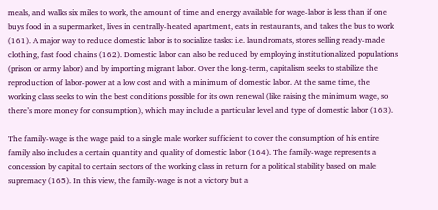meals, and walks six miles to work, the amount of time and energy available for wage-labor is less than if one buys food in a supermarket, lives in centrally-heated apartment, eats in restaurants, and takes the bus to work (161). A major way to reduce domestic labor is to socialize tasks: i.e. laundromats, stores selling ready-made clothing, fast food chains (162). Domestic labor can also be reduced by employing institutionalized populations (prison or army labor) and by importing migrant labor. Over the long-term, capitalism seeks to stabilize the reproduction of labor-power at a low cost and with a minimum of domestic labor. At the same time, the working class seeks to win the best conditions possible for its own renewal (like raising the minimum wage, so there’s more money for consumption), which may include a particular level and type of domestic labor (163).

The family-wage is the wage paid to a single male worker sufficient to cover the consumption of his entire family also includes a certain quantity and quality of domestic labor (164). The family-wage represents a concession by capital to certain sectors of the working class in return for a political stability based on male supremacy (165). In this view, the family-wage is not a victory but a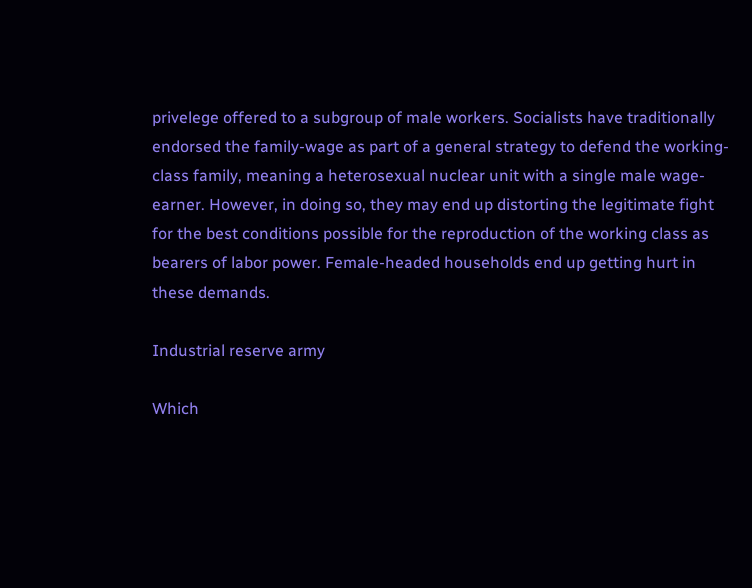privelege offered to a subgroup of male workers. Socialists have traditionally endorsed the family-wage as part of a general strategy to defend the working-class family, meaning a heterosexual nuclear unit with a single male wage-earner. However, in doing so, they may end up distorting the legitimate fight for the best conditions possible for the reproduction of the working class as bearers of labor power. Female-headed households end up getting hurt in these demands.

Industrial reserve army

Which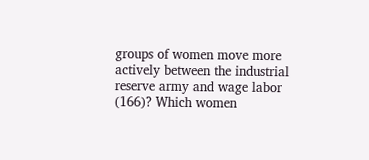groups of women move more actively between the industrial reserve army and wage labor (166)? Which women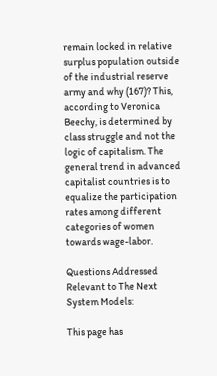remain locked in relative surplus population outside of the industrial reserve army and why (167)? This, according to Veronica Beechy, is determined by class struggle and not the logic of capitalism. The general trend in advanced capitalist countries is to equalize the participation rates among different categories of women towards wage-labor.

Questions Addressed Relevant to The Next System Models:

This page has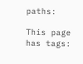paths:

This page has tags: